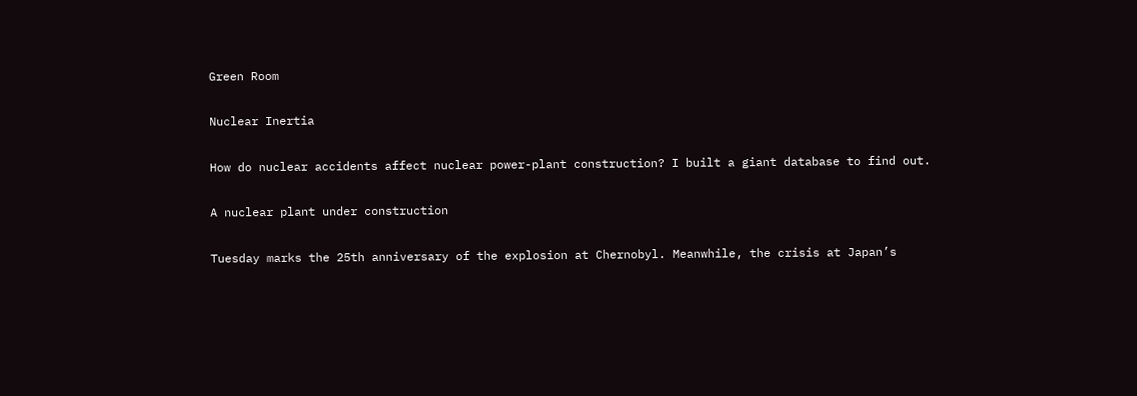Green Room

Nuclear Inertia

How do nuclear accidents affect nuclear power-plant construction? I built a giant database to find out.

A nuclear plant under construction

Tuesday marks the 25th anniversary of the explosion at Chernobyl. Meanwhile, the crisis at Japan’s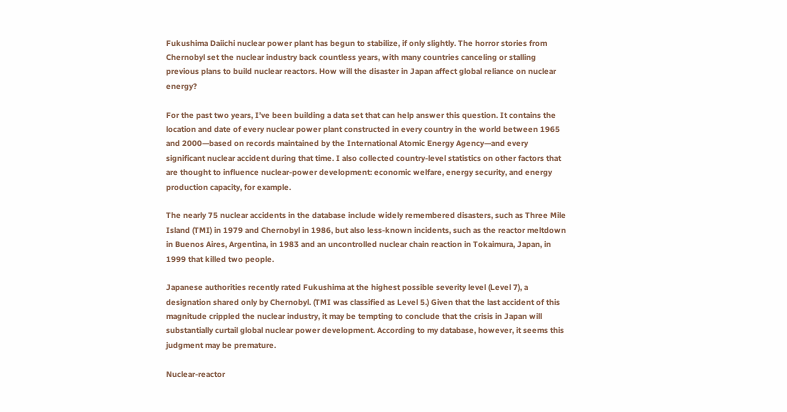Fukushima Daiichi nuclear power plant has begun to stabilize, if only slightly. The horror stories from Chernobyl set the nuclear industry back countless years, with many countries canceling or stalling previous plans to build nuclear reactors. How will the disaster in Japan affect global reliance on nuclear energy?

For the past two years, I’ve been building a data set that can help answer this question. It contains the location and date of every nuclear power plant constructed in every country in the world between 1965 and 2000—based on records maintained by the International Atomic Energy Agency—and every significant nuclear accident during that time. I also collected country-level statistics on other factors that are thought to influence nuclear-power development: economic welfare, energy security, and energy production capacity, for example.

The nearly 75 nuclear accidents in the database include widely remembered disasters, such as Three Mile Island (TMI) in 1979 and Chernobyl in 1986, but also less-known incidents, such as the reactor meltdown in Buenos Aires, Argentina, in 1983 and an uncontrolled nuclear chain reaction in Tokaimura, Japan, in 1999 that killed two people.

Japanese authorities recently rated Fukushima at the highest possible severity level (Level 7), a designation shared only by Chernobyl. (TMI was classified as Level 5.) Given that the last accident of this magnitude crippled the nuclear industry, it may be tempting to conclude that the crisis in Japan will substantially curtail global nuclear power development. According to my database, however, it seems this judgment may be premature.

Nuclear-reactor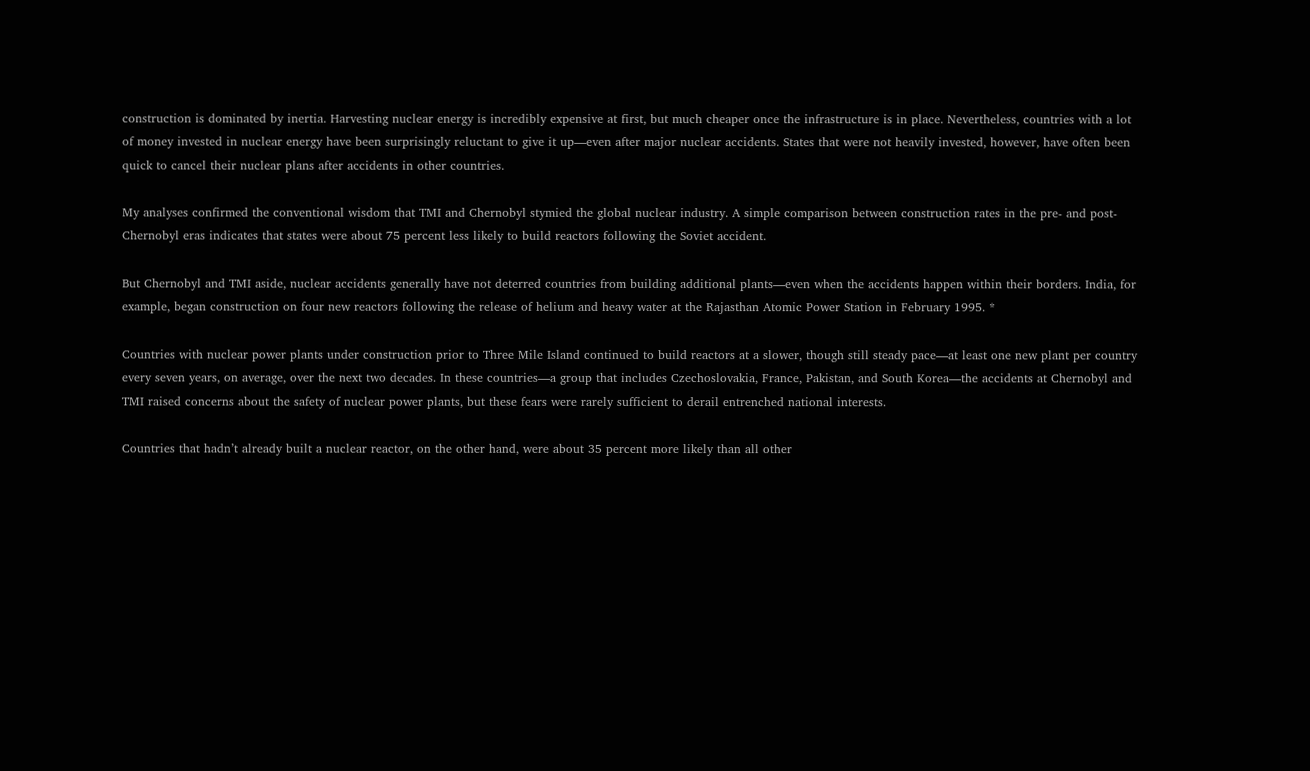construction is dominated by inertia. Harvesting nuclear energy is incredibly expensive at first, but much cheaper once the infrastructure is in place. Nevertheless, countries with a lot of money invested in nuclear energy have been surprisingly reluctant to give it up—even after major nuclear accidents. States that were not heavily invested, however, have often been quick to cancel their nuclear plans after accidents in other countries.

My analyses confirmed the conventional wisdom that TMI and Chernobyl stymied the global nuclear industry. A simple comparison between construction rates in the pre- and post-Chernobyl eras indicates that states were about 75 percent less likely to build reactors following the Soviet accident.

But Chernobyl and TMI aside, nuclear accidents generally have not deterred countries from building additional plants—even when the accidents happen within their borders. India, for example, began construction on four new reactors following the release of helium and heavy water at the Rajasthan Atomic Power Station in February 1995. *

Countries with nuclear power plants under construction prior to Three Mile Island continued to build reactors at a slower, though still steady pace—at least one new plant per country every seven years, on average, over the next two decades. In these countries—a group that includes Czechoslovakia, France, Pakistan, and South Korea—the accidents at Chernobyl and TMI raised concerns about the safety of nuclear power plants, but these fears were rarely sufficient to derail entrenched national interests.

Countries that hadn’t already built a nuclear reactor, on the other hand, were about 35 percent more likely than all other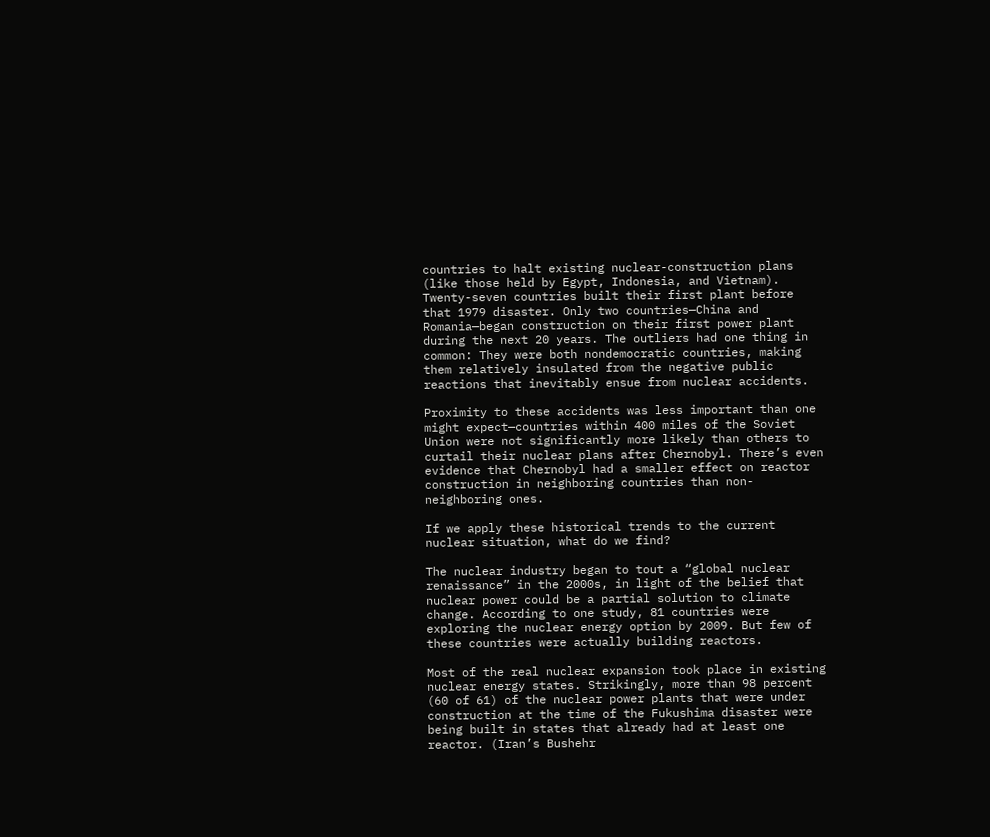countries to halt existing nuclear-construction plans (like those held by Egypt, Indonesia, and Vietnam). Twenty-seven countries built their first plant before that 1979 disaster. Only two countries—China and Romania—began construction on their first power plant during the next 20 years. The outliers had one thing in common: They were both nondemocratic countries, making them relatively insulated from the negative public reactions that inevitably ensue from nuclear accidents.

Proximity to these accidents was less important than one might expect—countries within 400 miles of the Soviet Union were not significantly more likely than others to curtail their nuclear plans after Chernobyl. There’s even evidence that Chernobyl had a smaller effect on reactor construction in neighboring countries than non-neighboring ones.

If we apply these historical trends to the current nuclear situation, what do we find?

The nuclear industry began to tout a “global nuclear renaissance” in the 2000s, in light of the belief that nuclear power could be a partial solution to climate change. According to one study, 81 countries were exploring the nuclear energy option by 2009. But few of these countries were actually building reactors.

Most of the real nuclear expansion took place in existing nuclear energy states. Strikingly, more than 98 percent (60 of 61) of the nuclear power plants that were under construction at the time of the Fukushima disaster were being built in states that already had at least one reactor. (Iran’s Bushehr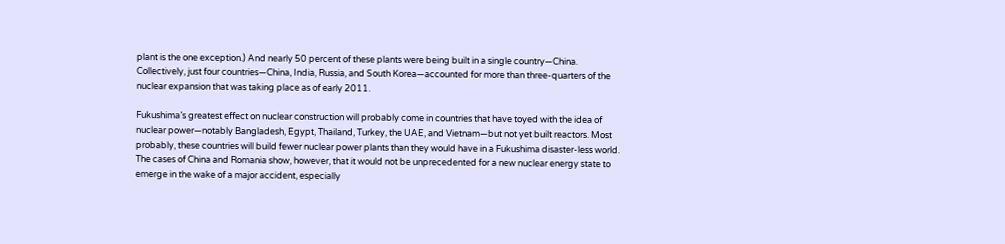plant is the one exception.) And nearly 50 percent of these plants were being built in a single country—China. Collectively, just four countries—China, India, Russia, and South Korea—accounted for more than three-quarters of the nuclear expansion that was taking place as of early 2011.

Fukushima’s greatest effect on nuclear construction will probably come in countries that have toyed with the idea of nuclear power—notably Bangladesh, Egypt, Thailand, Turkey, the UAE, and Vietnam—but not yet built reactors. Most probably, these countries will build fewer nuclear power plants than they would have in a Fukushima disaster-less world. The cases of China and Romania show, however, that it would not be unprecedented for a new nuclear energy state to emerge in the wake of a major accident, especially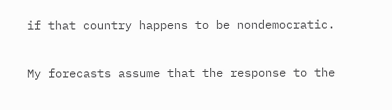if that country happens to be nondemocratic.

My forecasts assume that the response to the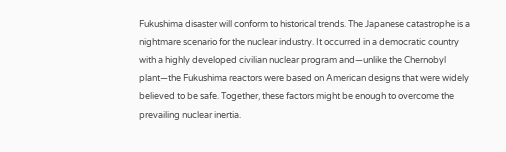Fukushima disaster will conform to historical trends. The Japanese catastrophe is a nightmare scenario for the nuclear industry. It occurred in a democratic country with a highly developed civilian nuclear program and—unlike the Chernobyl plant—the Fukushima reactors were based on American designs that were widely believed to be safe. Together, these factors might be enough to overcome the prevailing nuclear inertia.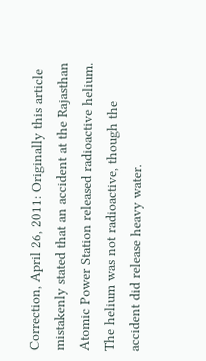Correction, April 26, 2011: Originally this article mistakenly stated that an accident at the Rajasthan Atomic Power Station released radioactive helium. The helium was not radioactive, though the accident did release heavy water.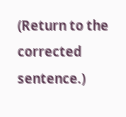(Return to the corrected sentence.)